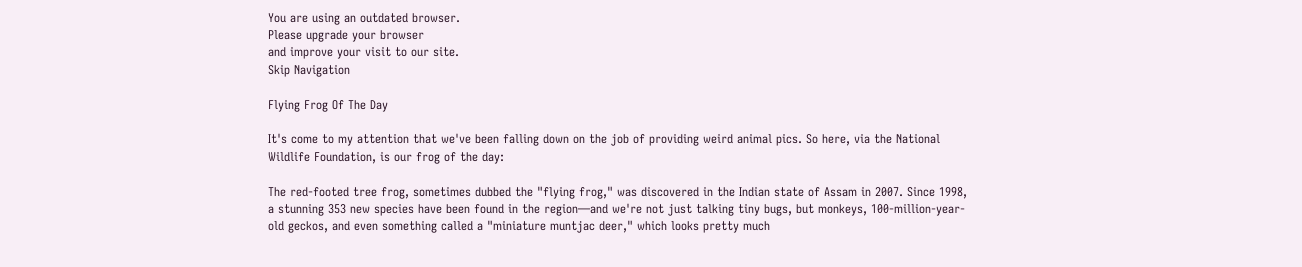You are using an outdated browser.
Please upgrade your browser
and improve your visit to our site.
Skip Navigation

Flying Frog Of The Day

It's come to my attention that we've been falling down on the job of providing weird animal pics. So here, via the National Wildlife Foundation, is our frog of the day:

The red-footed tree frog, sometimes dubbed the "flying frog," was discovered in the Indian state of Assam in 2007. Since 1998, a stunning 353 new species have been found in the region—and we're not just talking tiny bugs, but monkeys, 100-million-year-old geckos, and even something called a "miniature muntjac deer," which looks pretty much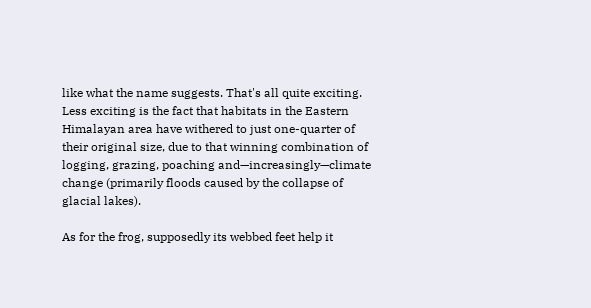like what the name suggests. That's all quite exciting. Less exciting is the fact that habitats in the Eastern Himalayan area have withered to just one-quarter of their original size, due to that winning combination of logging, grazing, poaching and—increasingly—climate change (primarily floods caused by the collapse of glacial lakes).

As for the frog, supposedly its webbed feet help it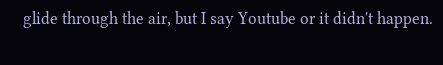glide through the air, but I say Youtube or it didn't happen.